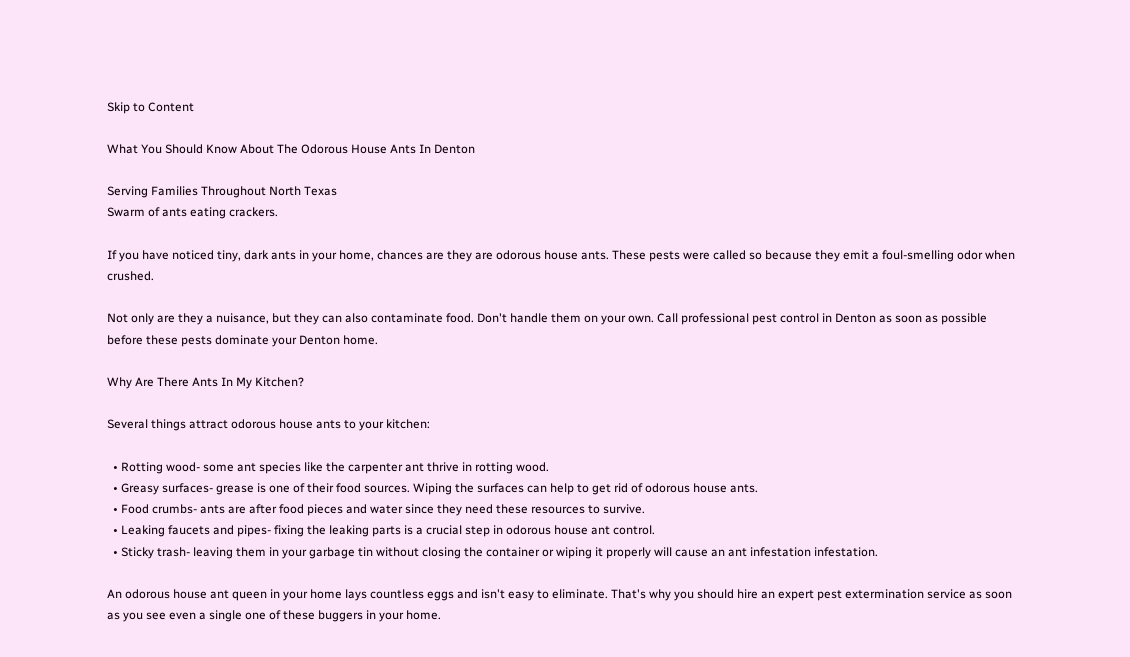Skip to Content

What You Should Know About The Odorous House Ants In Denton

Serving Families Throughout North Texas
Swarm of ants eating crackers.

If you have noticed tiny, dark ants in your home, chances are they are odorous house ants. These pests were called so because they emit a foul-smelling odor when crushed.

Not only are they a nuisance, but they can also contaminate food. Don't handle them on your own. Call professional pest control in Denton as soon as possible before these pests dominate your Denton home.

Why Are There Ants In My Kitchen?

Several things attract odorous house ants to your kitchen:

  • Rotting wood- some ant species like the carpenter ant thrive in rotting wood.
  • Greasy surfaces- grease is one of their food sources. Wiping the surfaces can help to get rid of odorous house ants.
  • Food crumbs- ants are after food pieces and water since they need these resources to survive.
  • Leaking faucets and pipes- fixing the leaking parts is a crucial step in odorous house ant control.
  • Sticky trash- leaving them in your garbage tin without closing the container or wiping it properly will cause an ant infestation infestation.

An odorous house ant queen in your home lays countless eggs and isn't easy to eliminate. That's why you should hire an expert pest extermination service as soon as you see even a single one of these buggers in your home.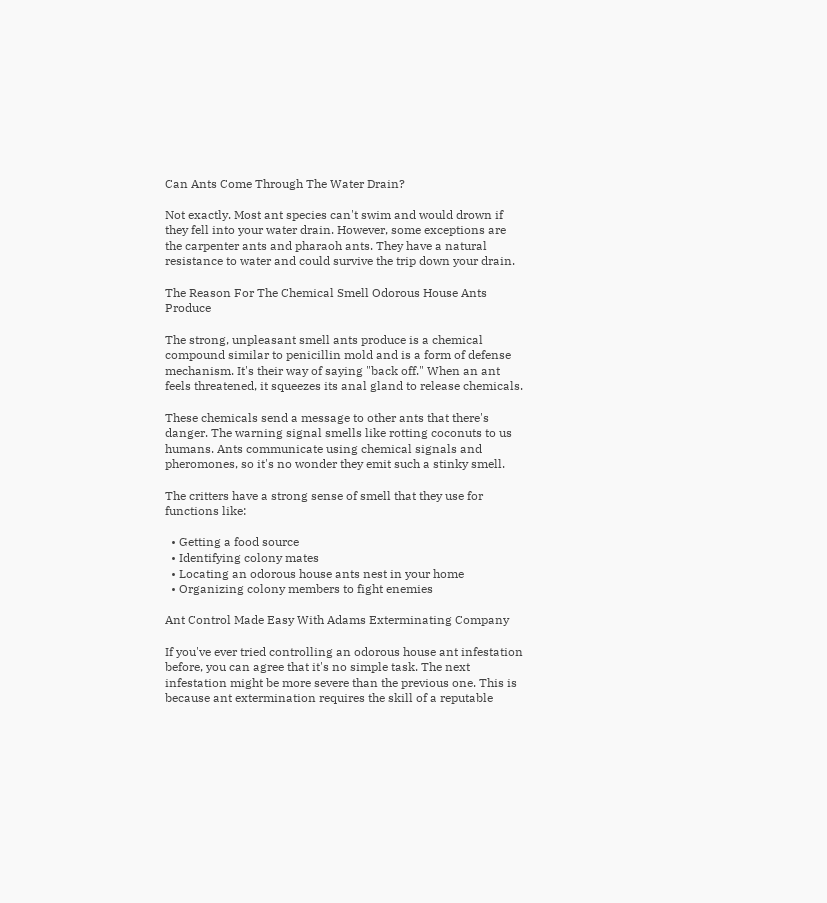Can Ants Come Through The Water Drain?

Not exactly. Most ant species can't swim and would drown if they fell into your water drain. However, some exceptions are the carpenter ants and pharaoh ants. They have a natural resistance to water and could survive the trip down your drain.

The Reason For The Chemical Smell Odorous House Ants Produce

The strong, unpleasant smell ants produce is a chemical compound similar to penicillin mold and is a form of defense mechanism. It's their way of saying "back off." When an ant feels threatened, it squeezes its anal gland to release chemicals.

These chemicals send a message to other ants that there's danger. The warning signal smells like rotting coconuts to us humans. Ants communicate using chemical signals and pheromones, so it's no wonder they emit such a stinky smell.

The critters have a strong sense of smell that they use for functions like:

  • Getting a food source
  • Identifying colony mates
  • Locating an odorous house ants nest in your home
  • Organizing colony members to fight enemies

Ant Control Made Easy With Adams Exterminating Company

If you've ever tried controlling an odorous house ant infestation before, you can agree that it's no simple task. The next infestation might be more severe than the previous one. This is because ant extermination requires the skill of a reputable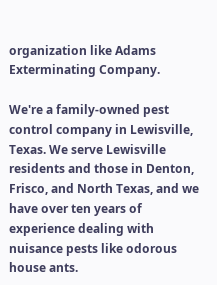organization like Adams Exterminating Company.

We're a family-owned pest control company in Lewisville, Texas. We serve Lewisville residents and those in Denton, Frisco, and North Texas, and we have over ten years of experience dealing with nuisance pests like odorous house ants.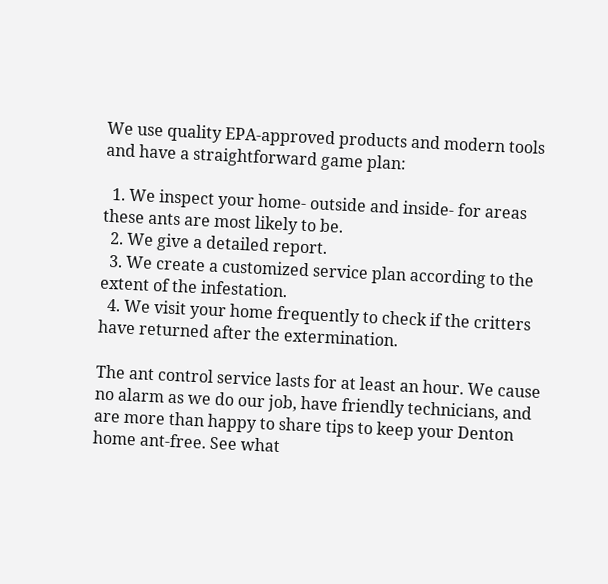We use quality EPA-approved products and modern tools and have a straightforward game plan:

  1. We inspect your home- outside and inside- for areas these ants are most likely to be.
  2. We give a detailed report.
  3. We create a customized service plan according to the extent of the infestation.
  4. We visit your home frequently to check if the critters have returned after the extermination.

The ant control service lasts for at least an hour. We cause no alarm as we do our job, have friendly technicians, and are more than happy to share tips to keep your Denton home ant-free. See what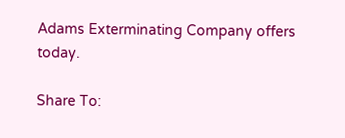Adams Exterminating Company offers today.

Share To: